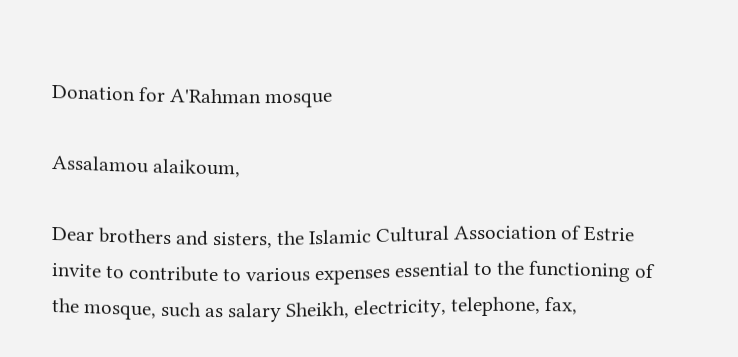Donation for A'Rahman mosque

Assalamou alaikoum,

Dear brothers and sisters, the Islamic Cultural Association of Estrie invite to contribute to various expenses essential to the functioning of the mosque, such as salary Sheikh, electricity, telephone, fax,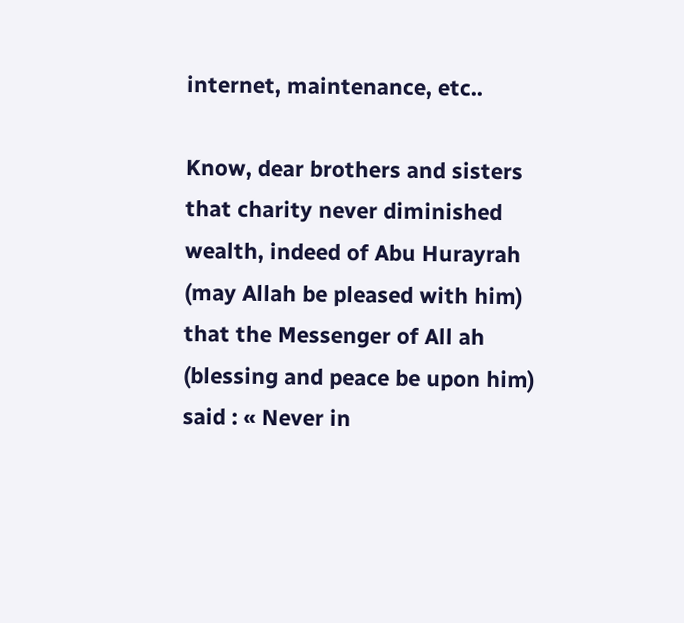internet, maintenance, etc..

Know, dear brothers and sisters that charity never diminished wealth, indeed of Abu Hurayrah (may Allah be pleased with him) that the Messenger of All ah (blessing and peace be upon him) said : « Never in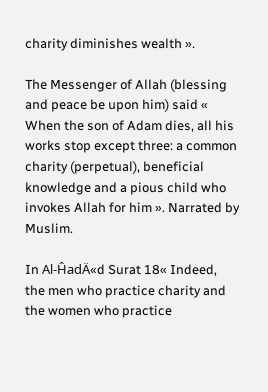charity diminishes wealth ».

The Messenger of Allah (blessing and peace be upon him) said « When the son of Adam dies, all his works stop except three: a common charity (perpetual), beneficial knowledge and a pious child who invokes Allah for him ». Narrated by Muslim.

In Al-ĤadÄ«d Surat 18« Indeed, the men who practice charity and the women who practice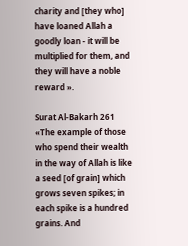charity and [they who] have loaned Allah a goodly loan - it will be multiplied for them, and they will have a noble reward ».

Surat Al-Bakarh 261 «The example of those who spend their wealth in the way of Allah is like a seed [of grain] which grows seven spikes; in each spike is a hundred grains. And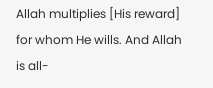Allah multiplies [His reward] for whom He wills. And Allah is all-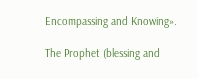Encompassing and Knowing».

The Prophet (blessing and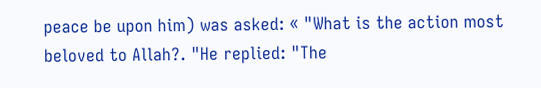peace be upon him) was asked: « "What is the action most beloved to Allah?. "He replied: "The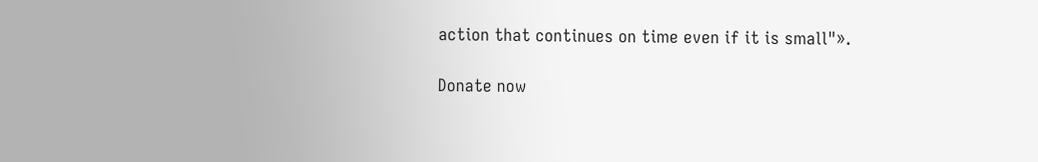action that continues on time even if it is small"».

Donate now